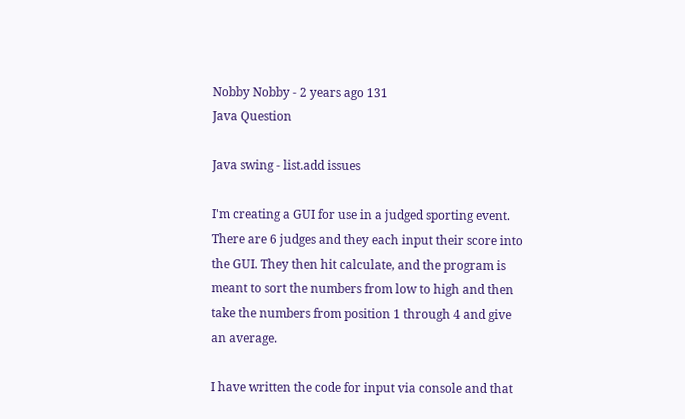Nobby Nobby - 2 years ago 131
Java Question

Java swing - list.add issues

I'm creating a GUI for use in a judged sporting event. There are 6 judges and they each input their score into the GUI. They then hit calculate, and the program is meant to sort the numbers from low to high and then take the numbers from position 1 through 4 and give an average.

I have written the code for input via console and that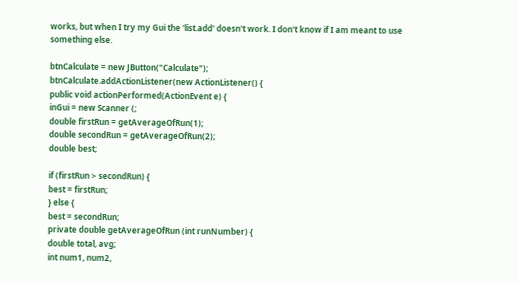works, but when I try my Gui the 'list.add' doesn't work. I don't know if I am meant to use something else.

btnCalculate = new JButton("Calculate");
btnCalculate.addActionListener(new ActionListener() {
public void actionPerformed(ActionEvent e) {
inGui = new Scanner (;
double firstRun = getAverageOfRun(1);
double secondRun = getAverageOfRun(2);
double best;

if (firstRun > secondRun) {
best = firstRun;
} else {
best = secondRun;
private double getAverageOfRun (int runNumber) {
double total, avg;
int num1, num2,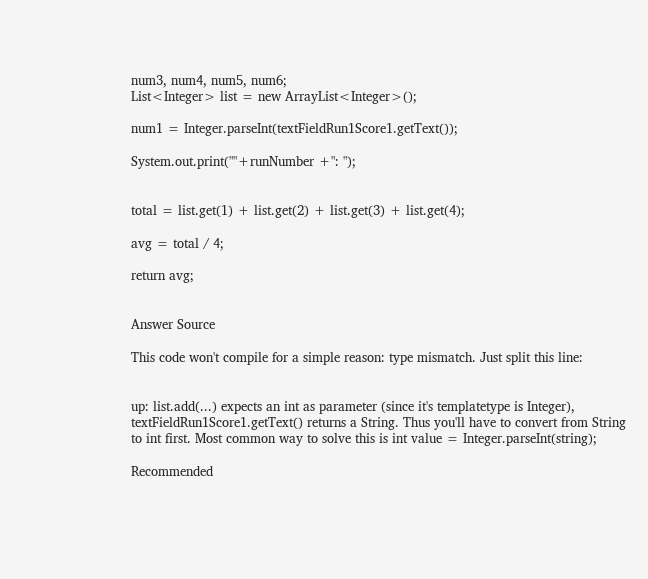num3, num4, num5, num6;
List<Integer> list = new ArrayList<Integer>();

num1 = Integer.parseInt(textFieldRun1Score1.getText());

System.out.print(""+runNumber +": ");


total = list.get(1) + list.get(2) + list.get(3) + list.get(4);

avg = total / 4;

return avg;


Answer Source

This code won't compile for a simple reason: type mismatch. Just split this line:


up: list.add(...) expects an int as parameter (since it's templatetype is Integer), textFieldRun1Score1.getText() returns a String. Thus you'll have to convert from String to int first. Most common way to solve this is int value = Integer.parseInt(string);

Recommended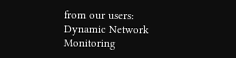from our users: Dynamic Network Monitoring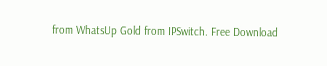from WhatsUp Gold from IPSwitch. Free Download